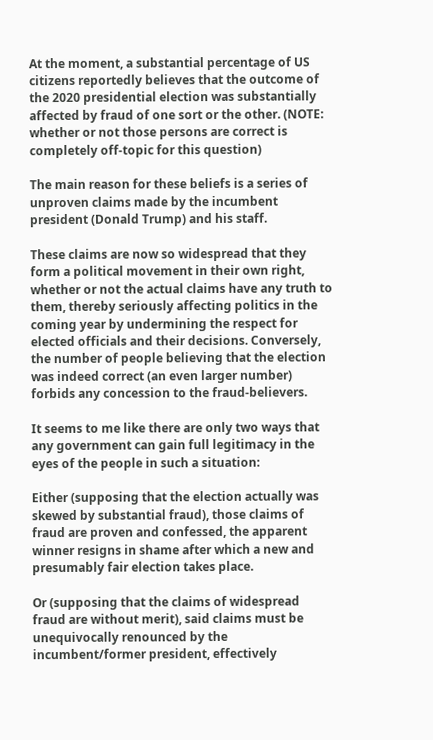At the moment, a substantial percentage of US citizens reportedly believes that the outcome of the 2020 presidential election was substantially affected by fraud of one sort or the other. (NOTE: whether or not those persons are correct is completely off-topic for this question)

The main reason for these beliefs is a series of unproven claims made by the incumbent president (Donald Trump) and his staff.

These claims are now so widespread that they form a political movement in their own right, whether or not the actual claims have any truth to them, thereby seriously affecting politics in the coming year by undermining the respect for elected officials and their decisions. Conversely, the number of people believing that the election was indeed correct (an even larger number) forbids any concession to the fraud-believers.

It seems to me like there are only two ways that any government can gain full legitimacy in the eyes of the people in such a situation:

Either (supposing that the election actually was skewed by substantial fraud), those claims of fraud are proven and confessed, the apparent winner resigns in shame after which a new and presumably fair election takes place.

Or (supposing that the claims of widespread fraud are without merit), said claims must be unequivocally renounced by the incumbent/former president, effectively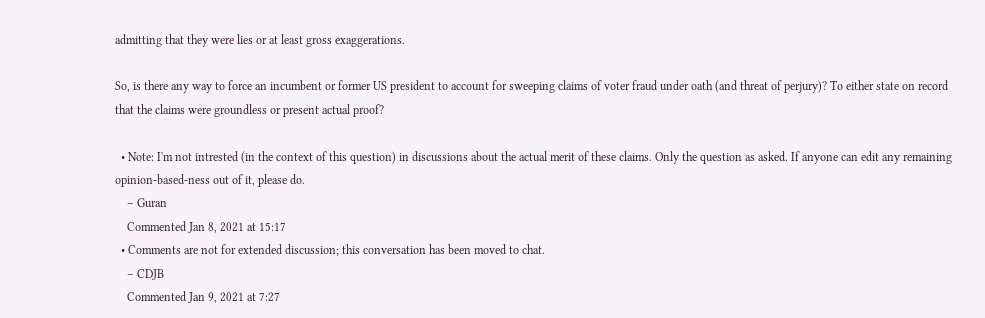admitting that they were lies or at least gross exaggerations.

So, is there any way to force an incumbent or former US president to account for sweeping claims of voter fraud under oath (and threat of perjury)? To either state on record that the claims were groundless or present actual proof?

  • Note: I'm not intrested (in the context of this question) in discussions about the actual merit of these claims. Only the question as asked. If anyone can edit any remaining opinion-based-ness out of it, please do.
    – Guran
    Commented Jan 8, 2021 at 15:17
  • Comments are not for extended discussion; this conversation has been moved to chat.
    – CDJB
    Commented Jan 9, 2021 at 7:27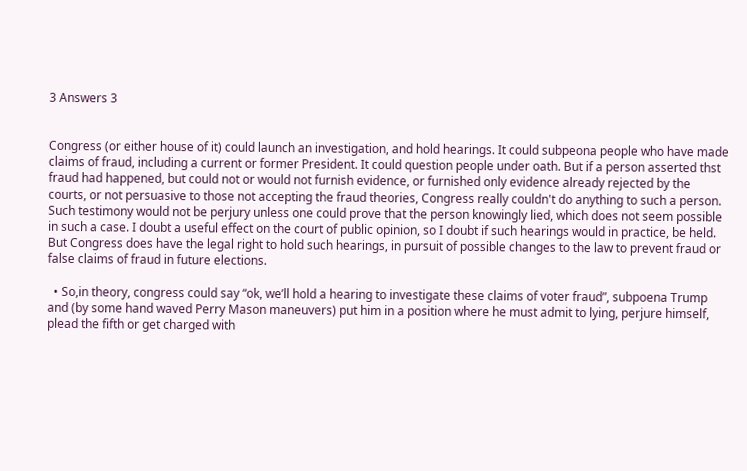3 Answers 3


Congress (or either house of it) could launch an investigation, and hold hearings. It could subpeona people who have made claims of fraud, including a current or former President. It could question people under oath. But if a person asserted thst fraud had happened, but could not or would not furnish evidence, or furnished only evidence already rejected by the courts, or not persuasive to those not accepting the fraud theories, Congress really couldn't do anything to such a person. Such testimony would not be perjury unless one could prove that the person knowingly lied, which does not seem possible in such a case. I doubt a useful effect on the court of public opinion, so I doubt if such hearings would in practice, be held. But Congress does have the legal right to hold such hearings, in pursuit of possible changes to the law to prevent fraud or false claims of fraud in future elections.

  • So,in theory, congress could say “ok, we’ll hold a hearing to investigate these claims of voter fraud”, subpoena Trump and (by some hand waved Perry Mason maneuvers) put him in a position where he must admit to lying, perjure himself, plead the fifth or get charged with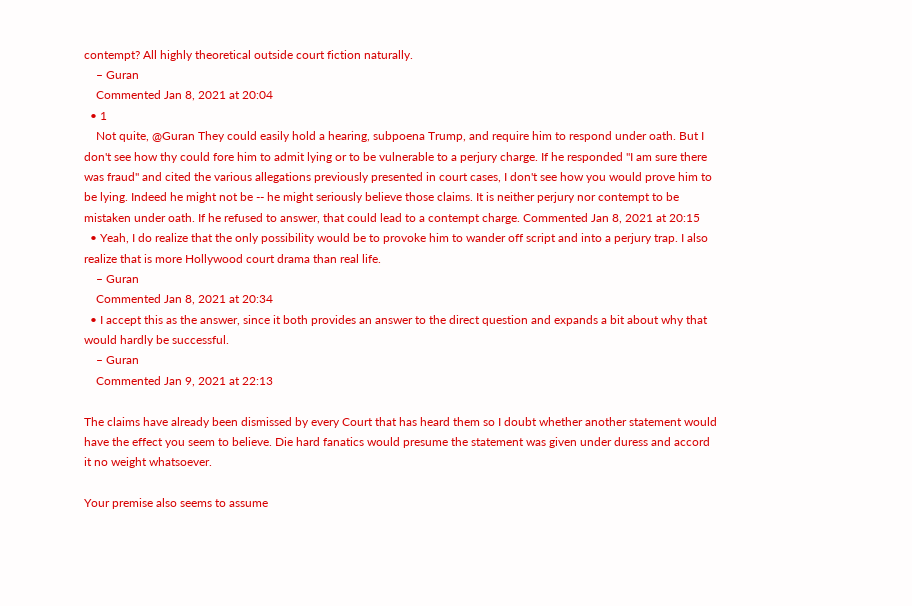contempt? All highly theoretical outside court fiction naturally.
    – Guran
    Commented Jan 8, 2021 at 20:04
  • 1
    Not quite, @Guran They could easily hold a hearing, subpoena Trump, and require him to respond under oath. But I don't see how thy could fore him to admit lying or to be vulnerable to a perjury charge. If he responded "I am sure there was fraud" and cited the various allegations previously presented in court cases, I don't see how you would prove him to be lying. Indeed he might not be -- he might seriously believe those claims. It is neither perjury nor contempt to be mistaken under oath. If he refused to answer, that could lead to a contempt charge. Commented Jan 8, 2021 at 20:15
  • Yeah, I do realize that the only possibility would be to provoke him to wander off script and into a perjury trap. I also realize that is more Hollywood court drama than real life.
    – Guran
    Commented Jan 8, 2021 at 20:34
  • I accept this as the answer, since it both provides an answer to the direct question and expands a bit about why that would hardly be successful.
    – Guran
    Commented Jan 9, 2021 at 22:13

The claims have already been dismissed by every Court that has heard them so I doubt whether another statement would have the effect you seem to believe. Die hard fanatics would presume the statement was given under duress and accord it no weight whatsoever.

Your premise also seems to assume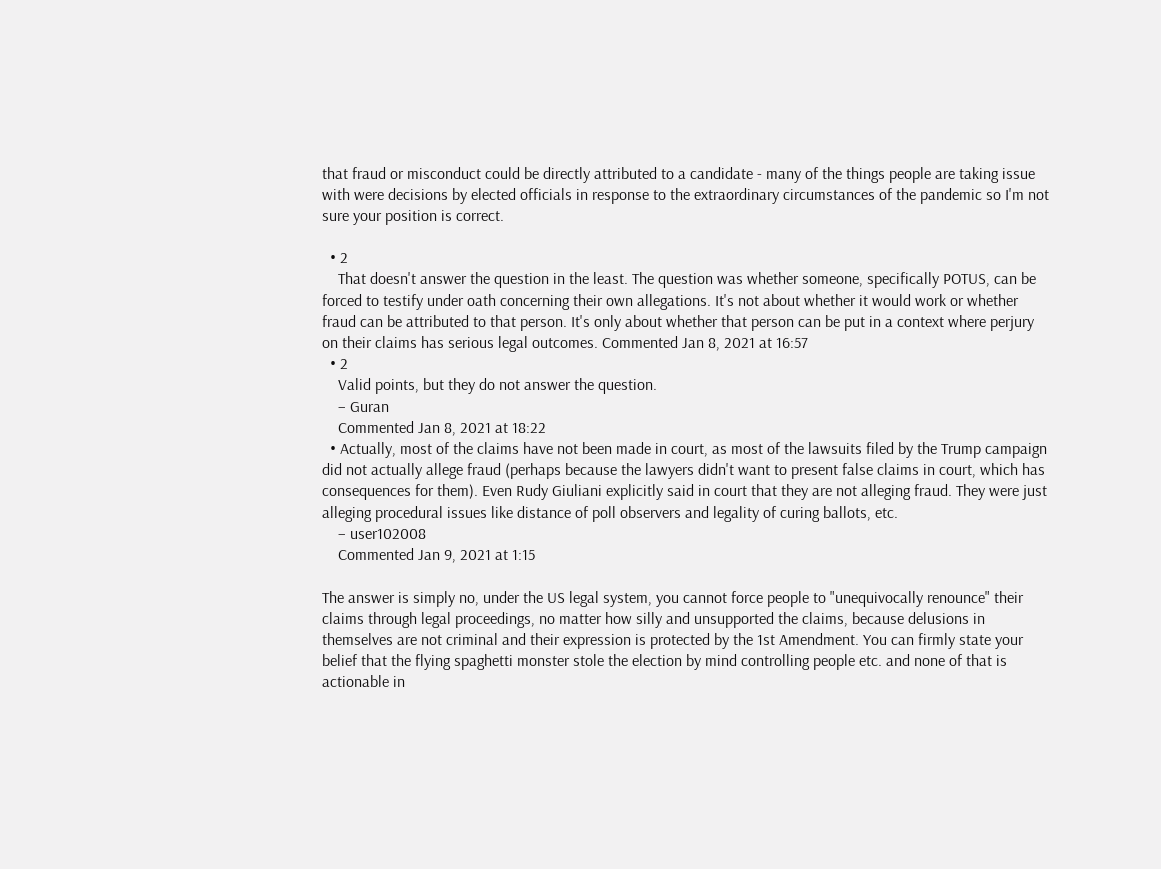that fraud or misconduct could be directly attributed to a candidate - many of the things people are taking issue with were decisions by elected officials in response to the extraordinary circumstances of the pandemic so I'm not sure your position is correct.

  • 2
    That doesn't answer the question in the least. The question was whether someone, specifically POTUS, can be forced to testify under oath concerning their own allegations. It's not about whether it would work or whether fraud can be attributed to that person. It's only about whether that person can be put in a context where perjury on their claims has serious legal outcomes. Commented Jan 8, 2021 at 16:57
  • 2
    Valid points, but they do not answer the question.
    – Guran
    Commented Jan 8, 2021 at 18:22
  • Actually, most of the claims have not been made in court, as most of the lawsuits filed by the Trump campaign did not actually allege fraud (perhaps because the lawyers didn't want to present false claims in court, which has consequences for them). Even Rudy Giuliani explicitly said in court that they are not alleging fraud. They were just alleging procedural issues like distance of poll observers and legality of curing ballots, etc.
    – user102008
    Commented Jan 9, 2021 at 1:15

The answer is simply no, under the US legal system, you cannot force people to "unequivocally renounce" their claims through legal proceedings, no matter how silly and unsupported the claims, because delusions in themselves are not criminal and their expression is protected by the 1st Amendment. You can firmly state your belief that the flying spaghetti monster stole the election by mind controlling people etc. and none of that is actionable in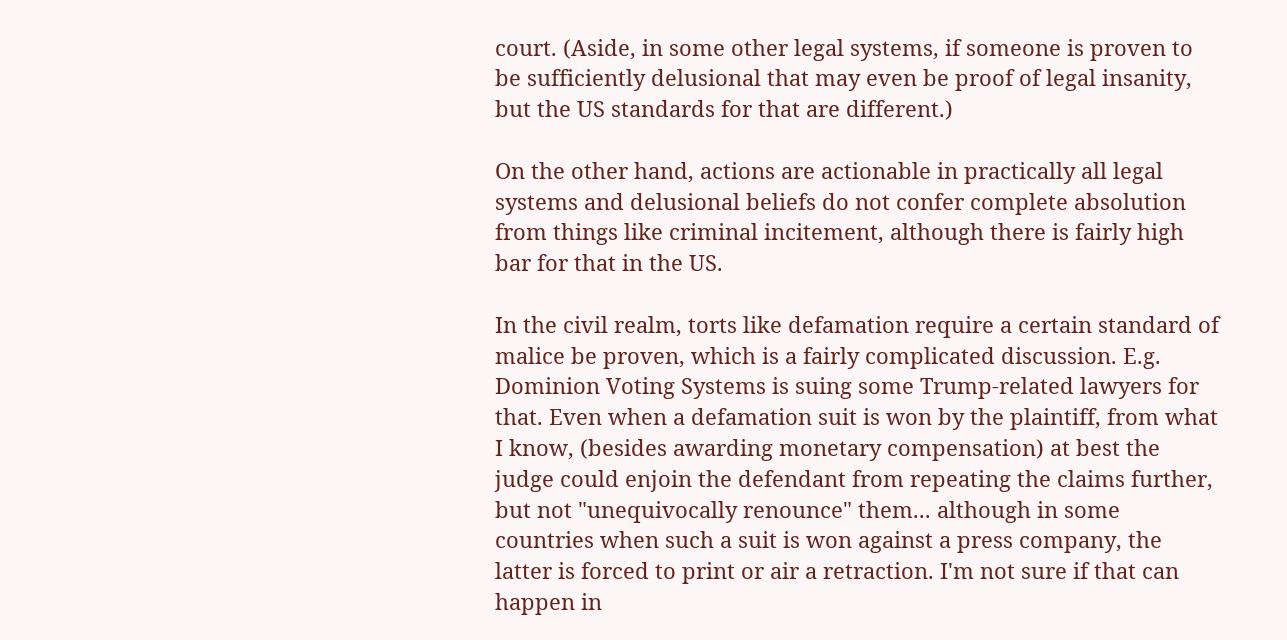court. (Aside, in some other legal systems, if someone is proven to be sufficiently delusional that may even be proof of legal insanity, but the US standards for that are different.)

On the other hand, actions are actionable in practically all legal systems and delusional beliefs do not confer complete absolution from things like criminal incitement, although there is fairly high bar for that in the US.

In the civil realm, torts like defamation require a certain standard of malice be proven, which is a fairly complicated discussion. E.g. Dominion Voting Systems is suing some Trump-related lawyers for that. Even when a defamation suit is won by the plaintiff, from what I know, (besides awarding monetary compensation) at best the judge could enjoin the defendant from repeating the claims further, but not "unequivocally renounce" them... although in some countries when such a suit is won against a press company, the latter is forced to print or air a retraction. I'm not sure if that can happen in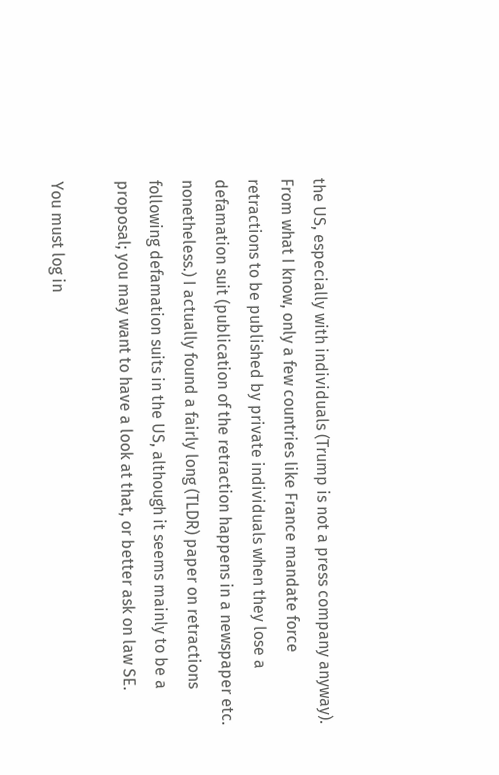the US, especially with individuals (Trump is not a press company anyway). From what I know, only a few countries like France mandate force retractions to be published by private individuals when they lose a defamation suit (publication of the retraction happens in a newspaper etc. nonetheless.) I actually found a fairly long (TLDR) paper on retractions following defamation suits in the US, although it seems mainly to be a proposal; you may want to have a look at that, or better ask on law SE.

You must log in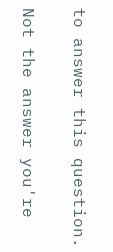to answer this question.

Not the answer you're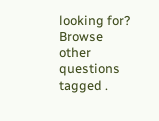looking for? Browse other questions tagged .